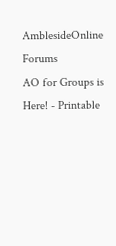AmblesideOnline Forums
AO for Groups is Here! - Printable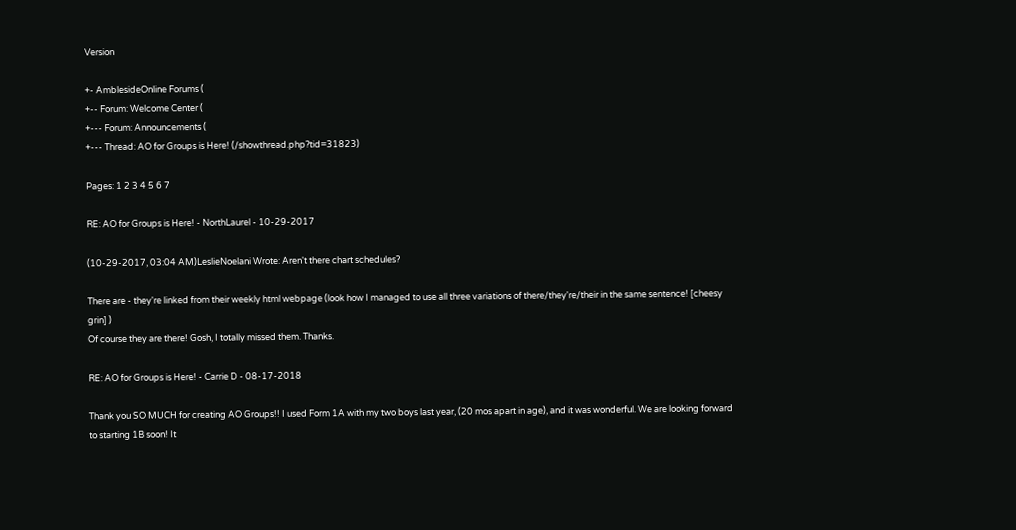Version

+- AmblesideOnline Forums (
+-- Forum: Welcome Center (
+--- Forum: Announcements (
+--- Thread: AO for Groups is Here! (/showthread.php?tid=31823)

Pages: 1 2 3 4 5 6 7

RE: AO for Groups is Here! - NorthLaurel - 10-29-2017

(10-29-2017, 03:04 AM)LeslieNoelani Wrote: Aren't there chart schedules?

There are - they're linked from their weekly html webpage (look how I managed to use all three variations of there/they're/their in the same sentence! [cheesy grin] )
Of course they are there! Gosh, I totally missed them. Thanks.

RE: AO for Groups is Here! - Carrie D - 08-17-2018

Thank you SO MUCH for creating AO Groups!! I used Form 1A with my two boys last year, (20 mos apart in age), and it was wonderful. We are looking forward to starting 1B soon! It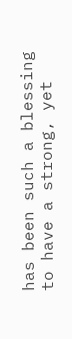has been such a blessing to have a strong, yet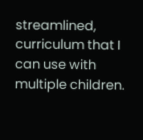streamlined, curriculum that I can use with multiple children.